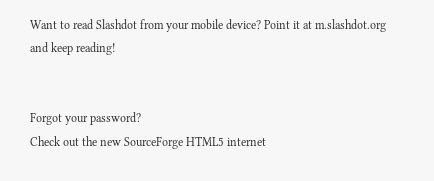Want to read Slashdot from your mobile device? Point it at m.slashdot.org and keep reading!


Forgot your password?
Check out the new SourceForge HTML5 internet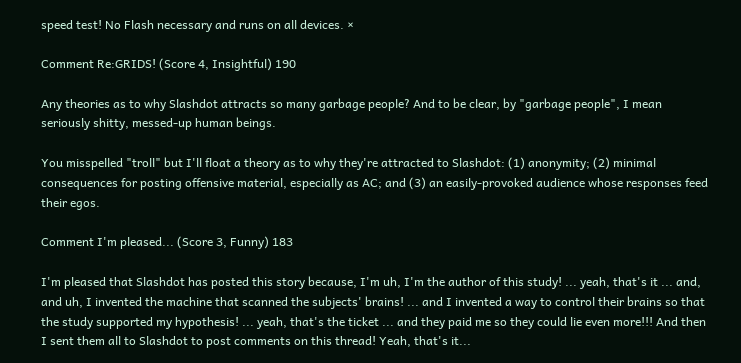speed test! No Flash necessary and runs on all devices. ×

Comment Re:GRIDS! (Score 4, Insightful) 190

Any theories as to why Slashdot attracts so many garbage people? And to be clear, by "garbage people", I mean seriously shitty, messed-up human beings.

You misspelled "troll" but I'll float a theory as to why they're attracted to Slashdot: (1) anonymity; (2) minimal consequences for posting offensive material, especially as AC; and (3) an easily-provoked audience whose responses feed their egos.

Comment I'm pleased... (Score 3, Funny) 183

I'm pleased that Slashdot has posted this story because, I'm uh, I'm the author of this study! ... yeah, that's it ... and, and uh, I invented the machine that scanned the subjects' brains! ... and I invented a way to control their brains so that the study supported my hypothesis! ... yeah, that's the ticket ... and they paid me so they could lie even more!!! And then I sent them all to Slashdot to post comments on this thread! Yeah, that's it...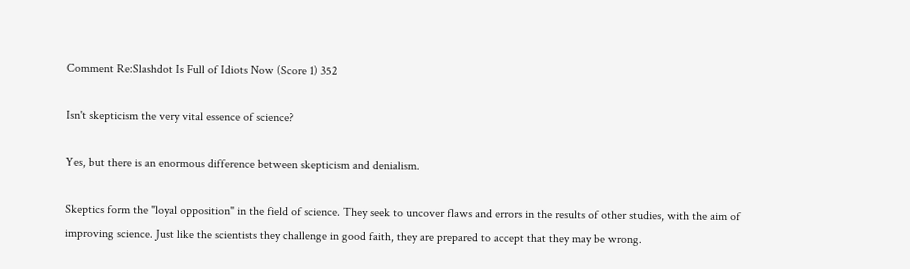Comment Re:Slashdot Is Full of Idiots Now (Score 1) 352

Isn't skepticism the very vital essence of science?

Yes, but there is an enormous difference between skepticism and denialism.

Skeptics form the "loyal opposition" in the field of science. They seek to uncover flaws and errors in the results of other studies, with the aim of improving science. Just like the scientists they challenge in good faith, they are prepared to accept that they may be wrong.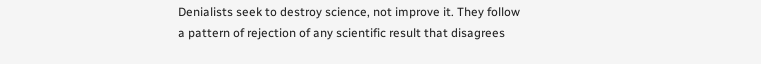Denialists seek to destroy science, not improve it. They follow a pattern of rejection of any scientific result that disagrees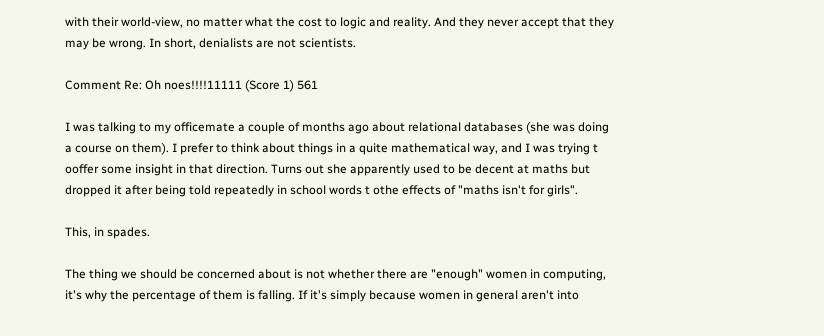with their world-view, no matter what the cost to logic and reality. And they never accept that they may be wrong. In short, denialists are not scientists.

Comment Re: Oh noes!!!!11111 (Score 1) 561

I was talking to my officemate a couple of months ago about relational databases (she was doing a course on them). I prefer to think about things in a quite mathematical way, and I was trying t ooffer some insight in that direction. Turns out she apparently used to be decent at maths but dropped it after being told repeatedly in school words t othe effects of "maths isn't for girls".

This, in spades.

The thing we should be concerned about is not whether there are "enough" women in computing, it's why the percentage of them is falling. If it's simply because women in general aren't into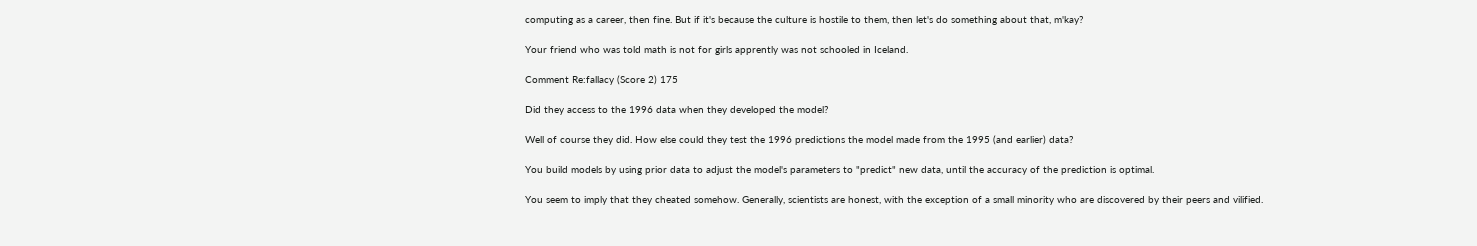computing as a career, then fine. But if it's because the culture is hostile to them, then let's do something about that, m'kay?

Your friend who was told math is not for girls apprently was not schooled in Iceland.

Comment Re:fallacy (Score 2) 175

Did they access to the 1996 data when they developed the model?

Well of course they did. How else could they test the 1996 predictions the model made from the 1995 (and earlier) data?

You build models by using prior data to adjust the model's parameters to "predict" new data, until the accuracy of the prediction is optimal.

You seem to imply that they cheated somehow. Generally, scientists are honest, with the exception of a small minority who are discovered by their peers and vilified.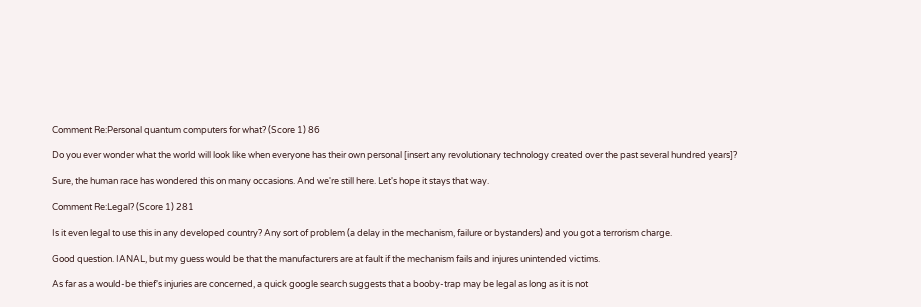Comment Re:Personal quantum computers for what? (Score 1) 86

Do you ever wonder what the world will look like when everyone has their own personal [insert any revolutionary technology created over the past several hundred years]?

Sure, the human race has wondered this on many occasions. And we're still here. Let's hope it stays that way.

Comment Re:Legal? (Score 1) 281

Is it even legal to use this in any developed country? Any sort of problem (a delay in the mechanism, failure or bystanders) and you got a terrorism charge.

Good question. IANAL, but my guess would be that the manufacturers are at fault if the mechanism fails and injures unintended victims.

As far as a would-be thief's injuries are concerned, a quick google search suggests that a booby-trap may be legal as long as it is not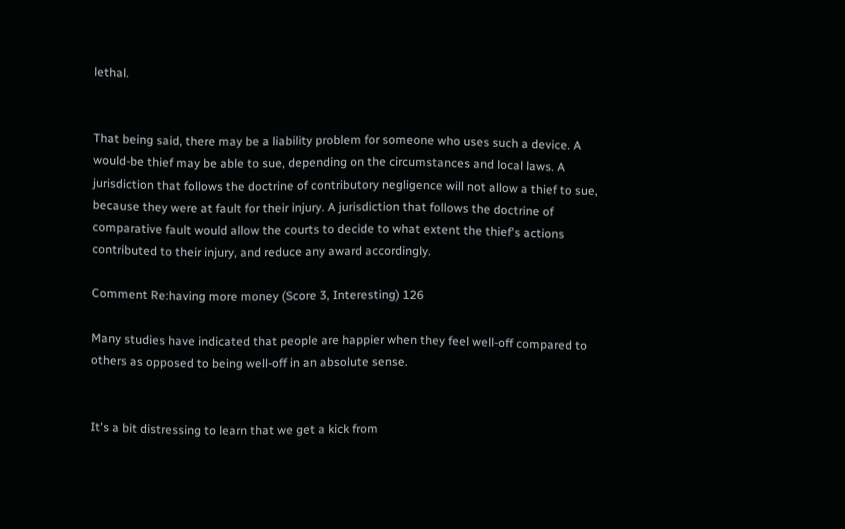lethal.


That being said, there may be a liability problem for someone who uses such a device. A would-be thief may be able to sue, depending on the circumstances and local laws. A jurisdiction that follows the doctrine of contributory negligence will not allow a thief to sue, because they were at fault for their injury. A jurisdiction that follows the doctrine of comparative fault would allow the courts to decide to what extent the thief's actions contributed to their injury, and reduce any award accordingly.

Comment Re:having more money (Score 3, Interesting) 126

Many studies have indicated that people are happier when they feel well-off compared to others as opposed to being well-off in an absolute sense.


It's a bit distressing to learn that we get a kick from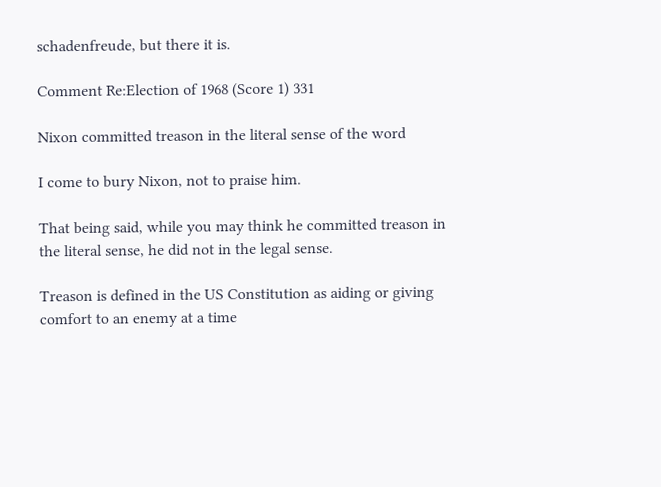schadenfreude, but there it is.

Comment Re:Election of 1968 (Score 1) 331

Nixon committed treason in the literal sense of the word

I come to bury Nixon, not to praise him.

That being said, while you may think he committed treason in the literal sense, he did not in the legal sense.

Treason is defined in the US Constitution as aiding or giving comfort to an enemy at a time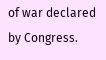of war declared by Congress.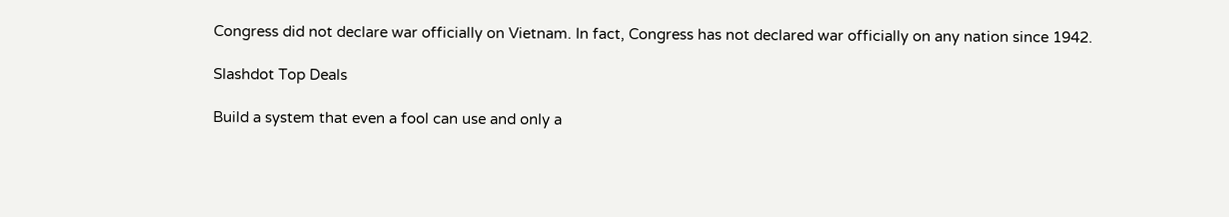Congress did not declare war officially on Vietnam. In fact, Congress has not declared war officially on any nation since 1942.

Slashdot Top Deals

Build a system that even a fool can use and only a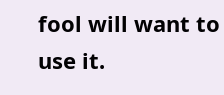fool will want to use it.